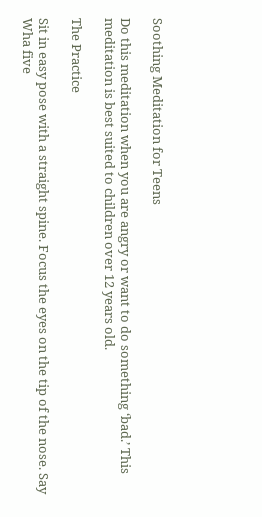Soothing Meditation for Teens

Do this meditation when you are angry or want to do something ‘bad.’ This meditation is best suited to children over 12 years old.

The Practice

Sit in easy pose with a straight spine. Focus the eyes on the tip of the nose. Say Wha five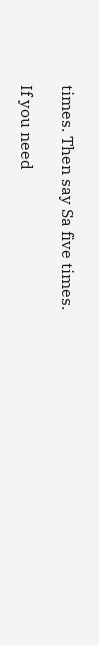times. Then say Sa five times.

If you need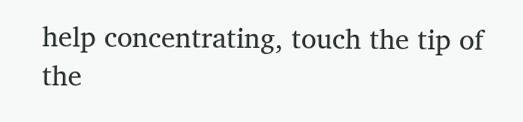help concentrating, touch the tip of the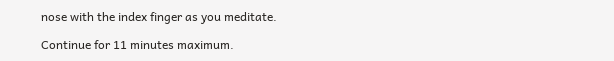nose with the index finger as you meditate.

Continue for 11 minutes maximum.